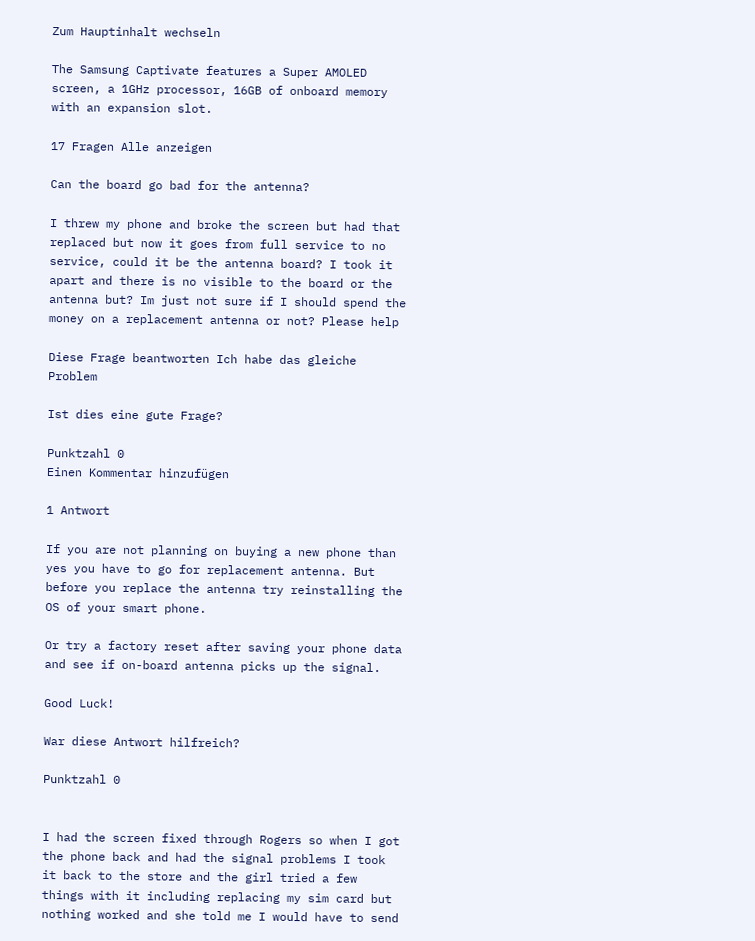Zum Hauptinhalt wechseln

The Samsung Captivate features a Super AMOLED screen, a 1GHz processor, 16GB of onboard memory with an expansion slot.

17 Fragen Alle anzeigen

Can the board go bad for the antenna?

I threw my phone and broke the screen but had that replaced but now it goes from full service to no service, could it be the antenna board? I took it apart and there is no visible to the board or the antenna but? Im just not sure if I should spend the money on a replacement antenna or not? Please help

Diese Frage beantworten Ich habe das gleiche Problem

Ist dies eine gute Frage?

Punktzahl 0
Einen Kommentar hinzufügen

1 Antwort

If you are not planning on buying a new phone than yes you have to go for replacement antenna. But before you replace the antenna try reinstalling the OS of your smart phone.

Or try a factory reset after saving your phone data and see if on-board antenna picks up the signal.

Good Luck!

War diese Antwort hilfreich?

Punktzahl 0


I had the screen fixed through Rogers so when I got the phone back and had the signal problems I took it back to the store and the girl tried a few things with it including replacing my sim card but nothing worked and she told me I would have to send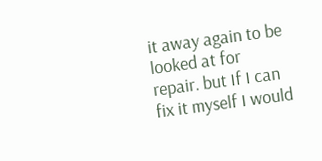it away again to be looked at for repair. but If I can fix it myself I would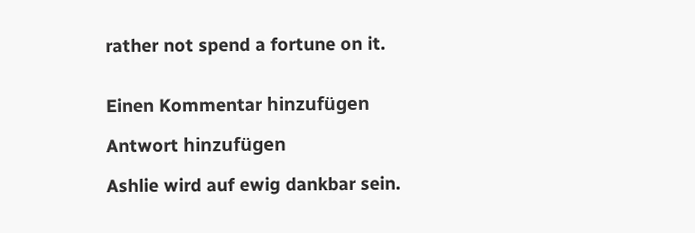rather not spend a fortune on it.


Einen Kommentar hinzufügen

Antwort hinzufügen

Ashlie wird auf ewig dankbar sein.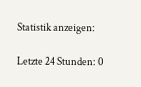Statistik anzeigen:

Letzte 24 Stunden: 0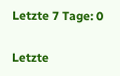Letzte 7 Tage: 0

Letzte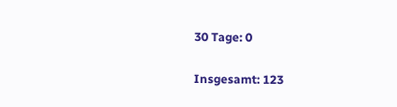30 Tage: 0

Insgesamt: 123